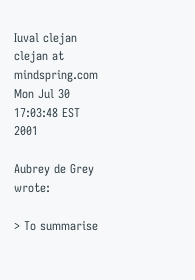Iuval clejan clejan at mindspring.com
Mon Jul 30 17:03:48 EST 2001

Aubrey de Grey wrote:

> To summarise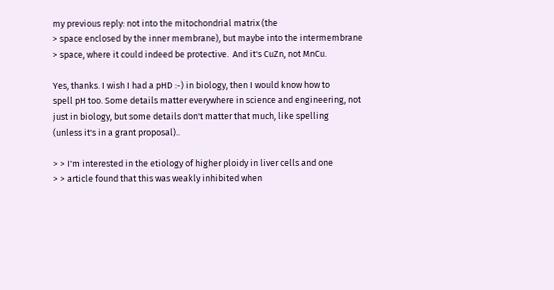my previous reply: not into the mitochondrial matrix (the
> space enclosed by the inner membrane), but maybe into the intermembrane
> space, where it could indeed be protective.  And it's CuZn, not MnCu.

Yes, thanks. I wish I had a pHD :-) in biology, then I would know how to
spell pH too. Some details matter everywhere in science and engineering, not
just in biology, but some details don't matter that much, like spelling
(unless it's in a grant proposal)..

> > I'm interested in the etiology of higher ploidy in liver cells and one
> > article found that this was weakly inhibited when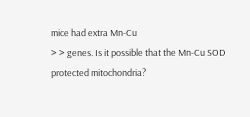mice had extra Mn-Cu
> > genes. Is it possible that the Mn-Cu SOD protected mitochondria?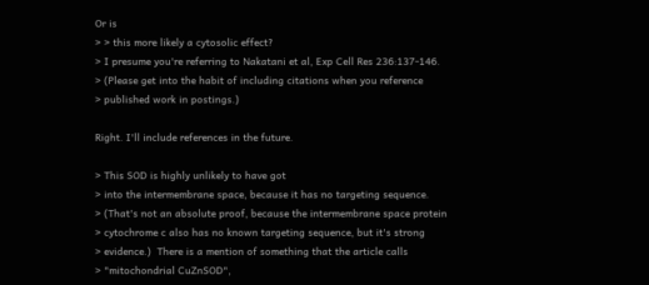Or is
> > this more likely a cytosolic effect?
> I presume you're referring to Nakatani et al, Exp Cell Res 236:137-146.
> (Please get into the habit of including citations when you reference
> published work in postings.)

Right. I'll include references in the future.

> This SOD is highly unlikely to have got
> into the intermembrane space, because it has no targeting sequence.
> (That's not an absolute proof, because the intermembrane space protein
> cytochrome c also has no known targeting sequence, but it's strong
> evidence.)  There is a mention of something that the article calls
> "mitochondrial CuZnSOD",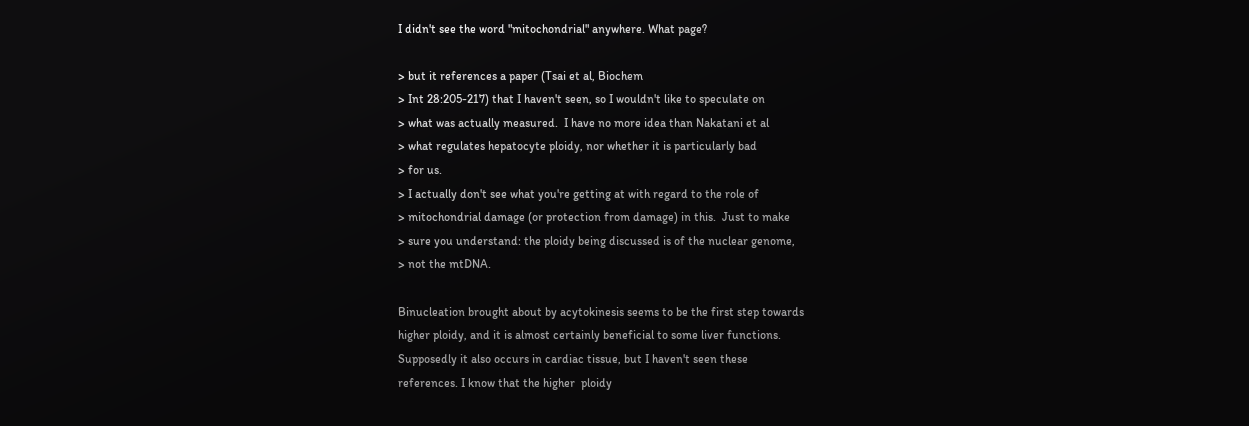I didn't see the word "mitochondrial" anywhere. What page?

> but it references a paper (Tsai et al, Biochem
> Int 28:205-217) that I haven't seen, so I wouldn't like to speculate on
> what was actually measured.  I have no more idea than Nakatani et al
> what regulates hepatocyte ploidy, nor whether it is particularly bad
> for us.
> I actually don't see what you're getting at with regard to the role of
> mitochondrial damage (or protection from damage) in this.  Just to make
> sure you understand: the ploidy being discussed is of the nuclear genome,
> not the mtDNA.

Binucleation brought about by acytokinesis seems to be the first step towards
higher ploidy, and it is almost certainly beneficial to some liver functions.
Supposedly it also occurs in cardiac tissue, but I haven't seen these
references. I know that the higher  ploidy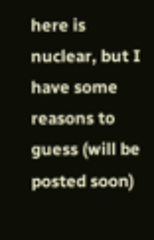here is nuclear, but I have some
reasons to guess (will be posted soon)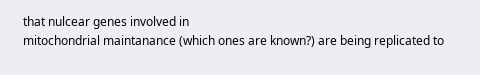that nulcear genes involved in
mitochondrial maintanance (which ones are known?) are being replicated to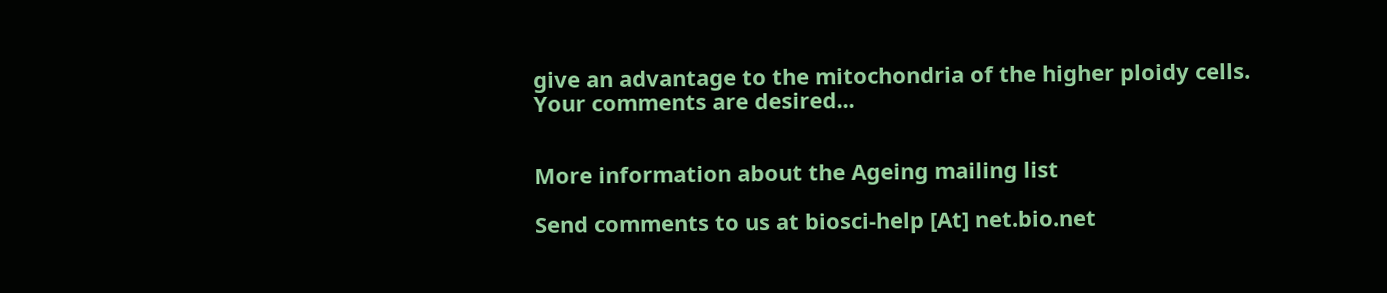give an advantage to the mitochondria of the higher ploidy cells.
Your comments are desired...


More information about the Ageing mailing list

Send comments to us at biosci-help [At] net.bio.net